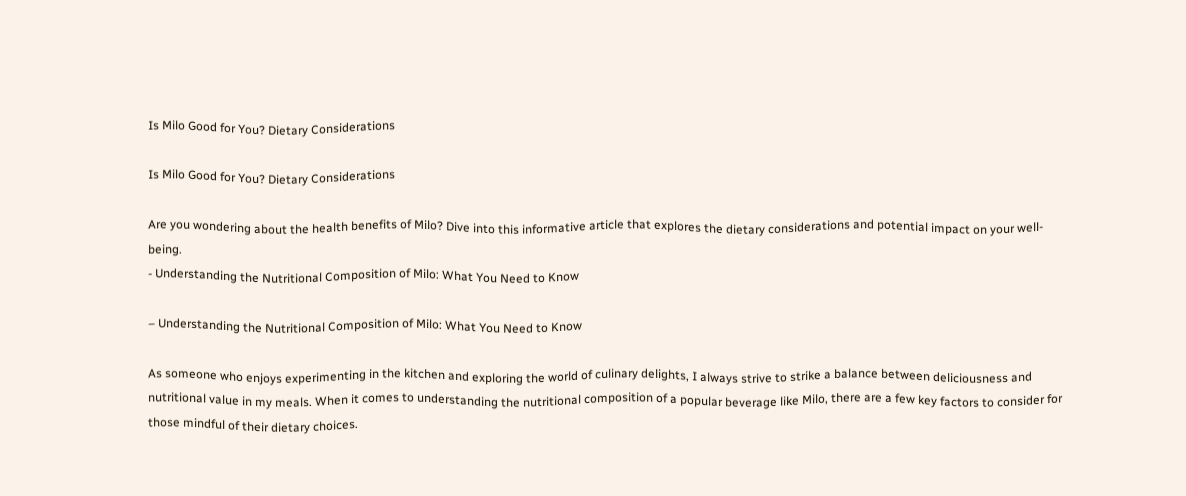Is Milo Good for You? Dietary Considerations

Is Milo Good for You? Dietary Considerations

Are you wondering about the health benefits of Milo? Dive into this informative article that explores the dietary considerations and potential impact on your well-being.
- Understanding the Nutritional Composition of Milo: What You Need to Know

– Understanding the Nutritional Composition of Milo: What You Need to Know

As someone who enjoys experimenting in the kitchen and exploring the world of culinary delights, I always strive to strike a balance between deliciousness and nutritional value in my meals. When it comes to understanding the nutritional composition of a popular beverage like Milo, there are a few key factors to consider for those mindful of their dietary choices.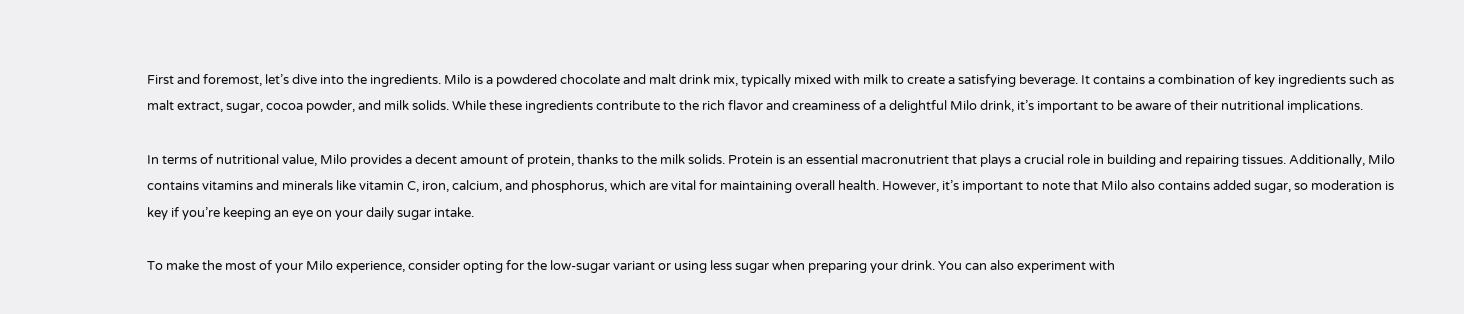First and foremost, let’s dive into the ingredients. Milo is a powdered chocolate and malt drink mix, typically mixed with milk to create a satisfying beverage. It contains a combination of key ingredients such as malt extract, sugar, cocoa powder, and milk solids. While these ingredients contribute to the rich flavor and creaminess of a delightful Milo drink, it’s important to be aware of their nutritional implications.

In terms of nutritional value, Milo provides a decent amount of protein, thanks to the milk solids. Protein is an essential macronutrient that plays a crucial role in building and repairing tissues. Additionally, Milo contains vitamins and minerals like vitamin C, iron, calcium, and phosphorus, which are vital for maintaining overall health. However, it’s important to note that Milo also contains added sugar, so moderation is key if you’re keeping an eye on your daily sugar intake.

To make the most of your Milo experience, consider opting for the low-sugar variant or using less sugar when preparing your drink. You can also experiment with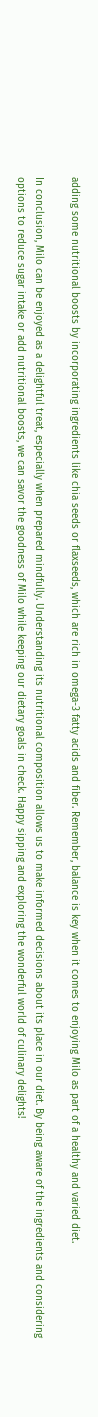adding some nutritional boosts by incorporating ingredients like chia seeds or flaxseeds, which are rich in omega-3 fatty acids and fiber. Remember, balance is key when it comes to enjoying Milo as part of a healthy and varied diet.

In conclusion, Milo can be enjoyed as a delightful treat, especially when prepared mindfully. Understanding its nutritional composition allows us to make informed decisions about its place in our diet. By being aware of the ingredients and considering options to reduce sugar intake or add nutritional boosts, we can savor the goodness of Milo while keeping our dietary goals in check. Happy sipping and exploring the wonderful world of culinary delights!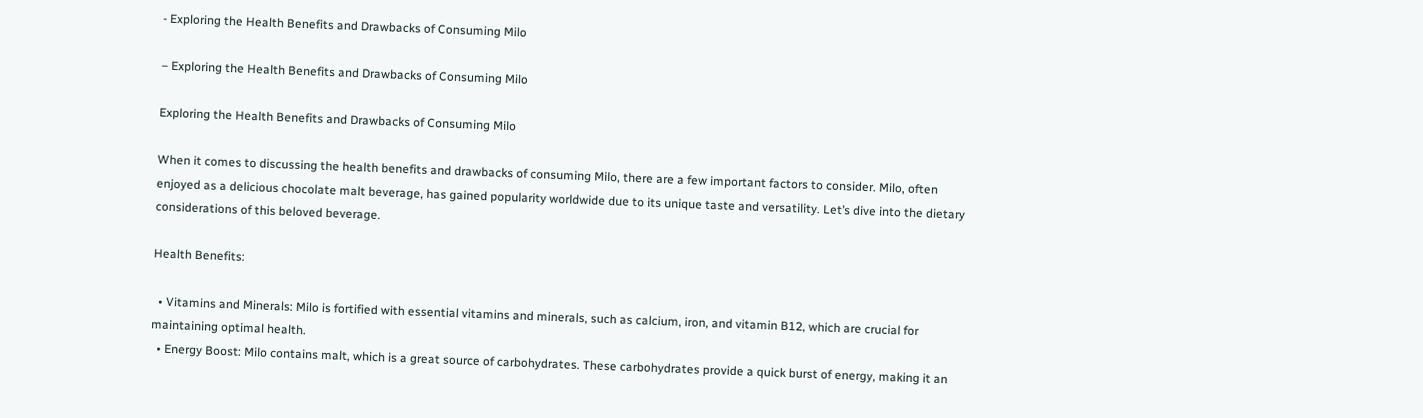- Exploring the Health Benefits and Drawbacks of Consuming Milo

– Exploring the Health Benefits and Drawbacks of Consuming Milo

Exploring the Health Benefits and Drawbacks of Consuming Milo

When it comes to discussing the health benefits and drawbacks of consuming Milo, there are a few important factors to consider. Milo, often enjoyed as a delicious chocolate malt beverage, has gained popularity worldwide due to its unique taste and versatility. Let’s dive into the dietary considerations of this beloved beverage.

Health Benefits:

  • Vitamins and Minerals: Milo is fortified with essential vitamins and minerals, such as calcium, iron, and vitamin B12, which are crucial for maintaining optimal health.
  • Energy Boost: Milo contains malt, which is a great source of carbohydrates. These carbohydrates provide a quick burst of energy, making it an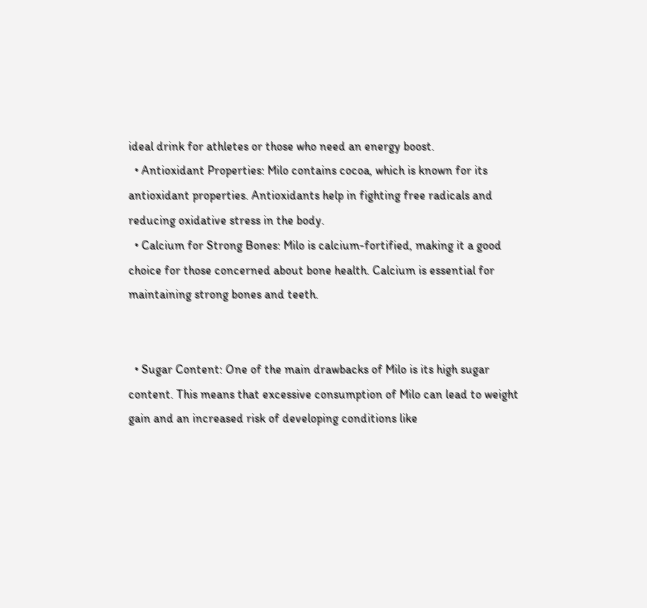ideal drink for athletes or those who need an energy boost.
  • Antioxidant Properties: Milo contains cocoa, which is known for its antioxidant properties. Antioxidants help in fighting free radicals and reducing oxidative stress in the body.
  • Calcium for Strong Bones: Milo is calcium-fortified, making it a good choice for those concerned about bone health. Calcium is essential for maintaining strong bones and teeth.


  • Sugar Content: One of the main drawbacks of Milo is its high sugar content. This means that excessive consumption of Milo can lead to weight gain and an increased risk of developing conditions like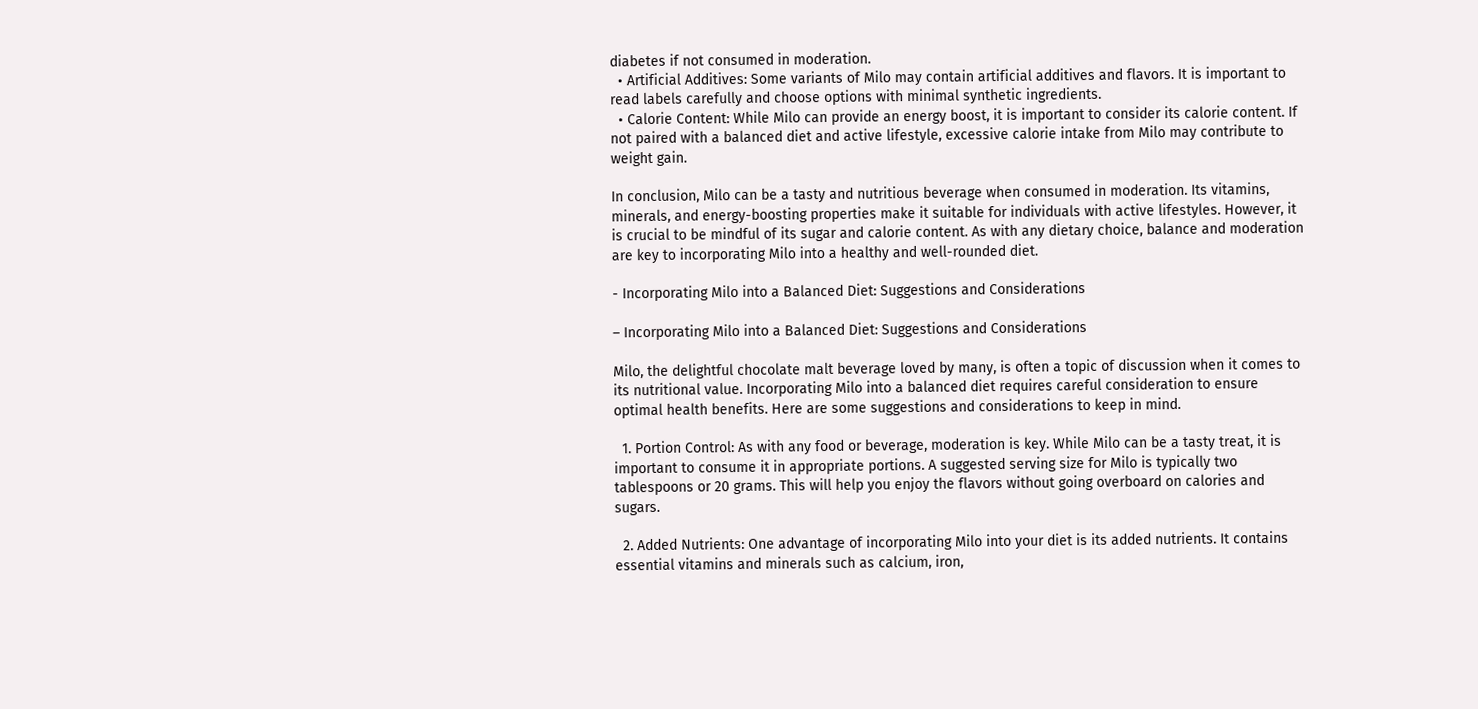diabetes if not consumed in moderation.
  • Artificial Additives: Some variants of Milo may contain artificial additives and flavors. It is important to read labels carefully and choose options with minimal synthetic ingredients.
  • Calorie Content: While Milo can provide an energy boost, it is important to consider its calorie content. If not paired with a balanced diet and active lifestyle, excessive calorie intake from Milo may contribute to weight gain.

In conclusion, Milo can be a tasty and nutritious beverage when consumed in moderation. Its vitamins, minerals, and energy-boosting properties make it suitable for individuals with active lifestyles. However, it is crucial to be mindful of its sugar and calorie content. As with any dietary choice, balance and moderation are key to incorporating Milo into a healthy and well-rounded diet.

- Incorporating Milo into a Balanced Diet: Suggestions and Considerations

– Incorporating Milo into a Balanced Diet: Suggestions and Considerations

Milo, the delightful chocolate malt beverage loved by many, is often a topic of discussion when it comes to its nutritional value. Incorporating Milo into a balanced diet requires careful consideration to ensure optimal health benefits. Here are some suggestions and considerations to keep in mind.

  1. Portion Control: As with any food or beverage, moderation is key. While Milo can be a tasty treat, it is important to consume it in appropriate portions. A suggested serving size for Milo is typically two tablespoons or 20 grams. This will help you enjoy the flavors without going overboard on calories and sugars.

  2. Added Nutrients: One advantage of incorporating Milo into your diet is its added nutrients. It contains essential vitamins and minerals such as calcium, iron,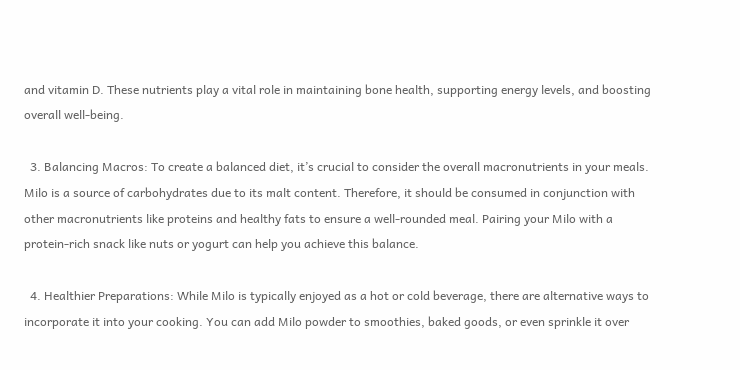and vitamin D. These nutrients play a vital role in maintaining bone health, supporting energy levels, and boosting overall well-being.

  3. Balancing Macros: To create a balanced diet, it’s crucial to consider the overall macronutrients in your meals. Milo is a source of carbohydrates due to its malt content. Therefore, it should be consumed in conjunction with other macronutrients like proteins and healthy fats to ensure a well-rounded meal. Pairing your Milo with a protein-rich snack like nuts or yogurt can help you achieve this balance.

  4. Healthier Preparations: While Milo is typically enjoyed as a hot or cold beverage, there are alternative ways to incorporate it into your cooking. You can add Milo powder to smoothies, baked goods, or even sprinkle it over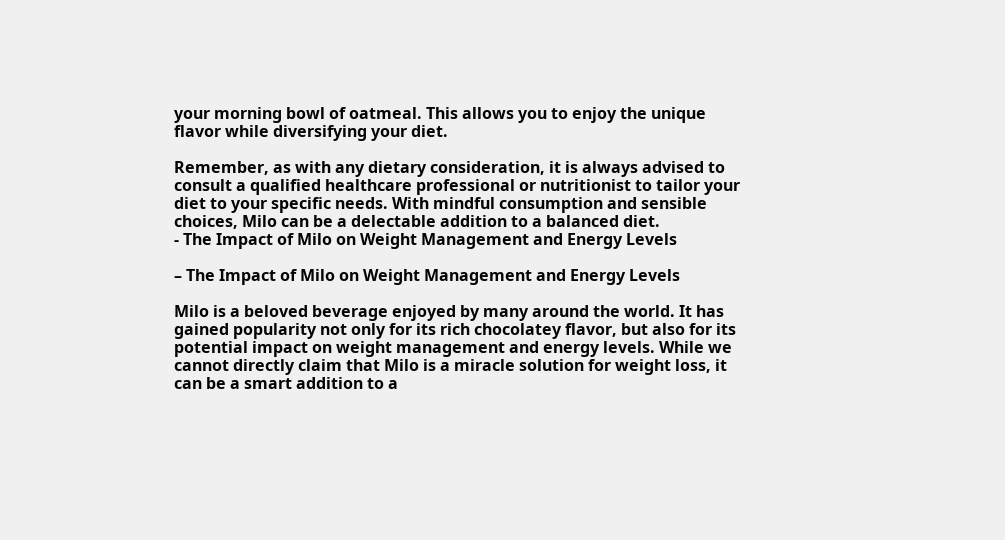your morning bowl of oatmeal. This allows you to enjoy the unique flavor while diversifying your diet.

Remember, as with any dietary consideration, it is always advised to consult a qualified healthcare professional or nutritionist to tailor your diet to your specific needs. With mindful consumption and sensible choices, Milo can be a delectable addition to a balanced diet.
- The Impact of Milo on Weight Management and Energy Levels

– The Impact of Milo on Weight Management and Energy Levels

Milo is a beloved beverage enjoyed by many around the world. It has gained popularity not only for its rich chocolatey flavor, but also for its potential impact on weight management and energy levels. While we cannot directly claim that Milo is a miracle solution for weight loss, it can be a smart addition to a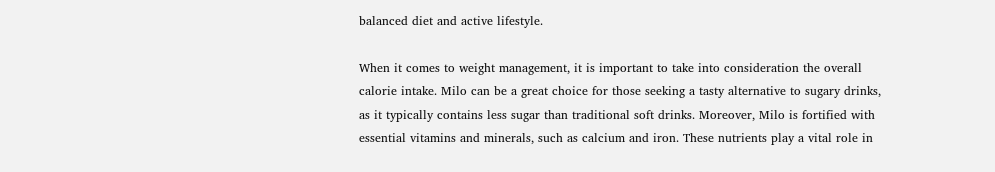balanced diet and active lifestyle.

When it comes to weight management, it is important to take into consideration the overall calorie intake. Milo can be a great choice for those seeking a tasty alternative to sugary drinks, as it typically contains less sugar than traditional soft drinks. Moreover, Milo is fortified with essential vitamins and minerals, such as calcium and iron. These nutrients play a vital role in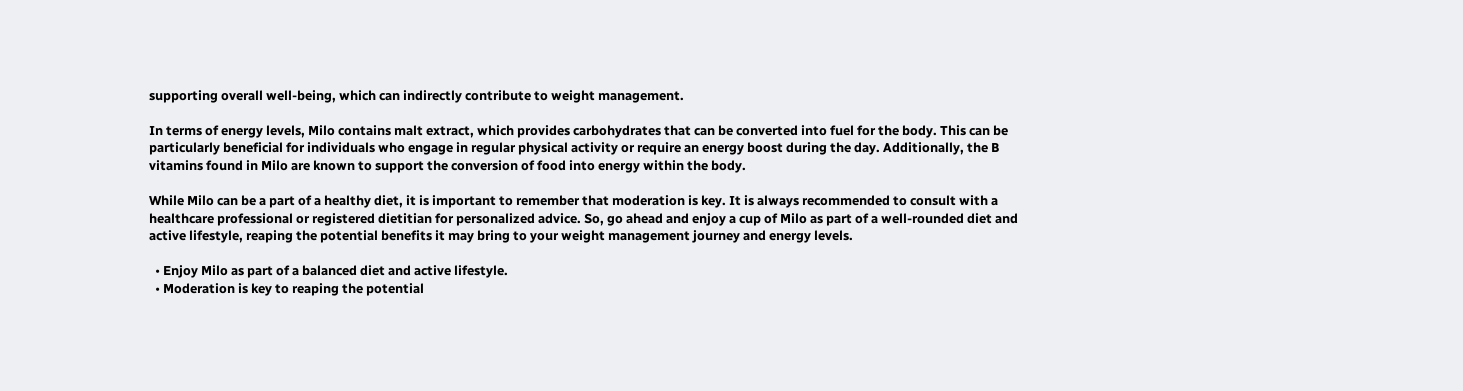supporting overall well-being, which can indirectly contribute to weight management.

In terms of energy levels, Milo contains malt extract, which provides carbohydrates that can be converted into fuel for the body. This can be particularly beneficial for individuals who engage in regular physical activity or require an energy boost during the day. Additionally, the B vitamins found in Milo are known to support the conversion of food into energy within the body.

While Milo can be a part of a healthy diet, it is important to remember that moderation is key. It is always recommended to consult with a healthcare professional or registered dietitian for personalized advice. So, go ahead and enjoy a cup of Milo as part of a well-rounded diet and active lifestyle, reaping the potential benefits it may bring to your weight management journey and energy levels.

  • Enjoy Milo as part of a balanced diet and active lifestyle.
  • Moderation is key to reaping the potential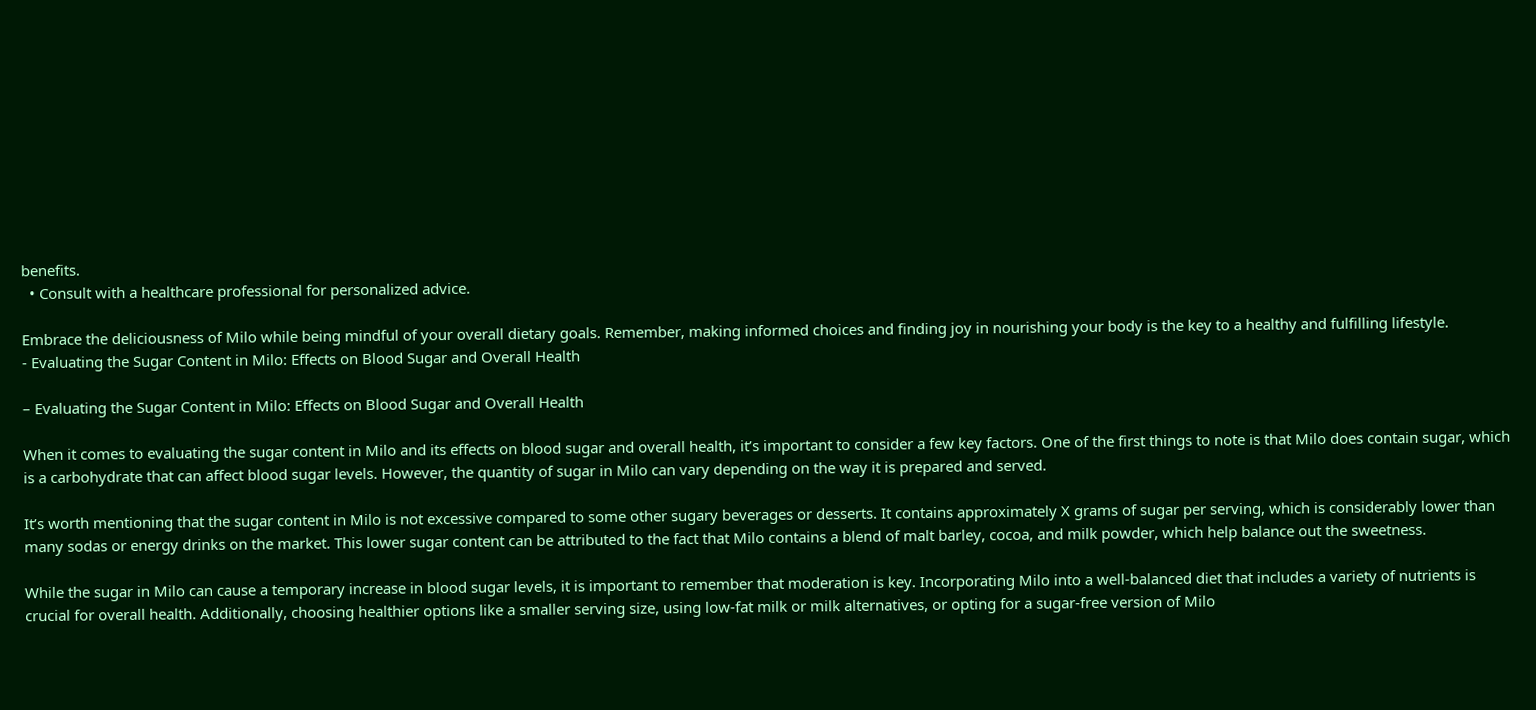benefits.
  • Consult with a healthcare professional for personalized advice.

Embrace the deliciousness of Milo while being mindful of your overall dietary goals. Remember, making informed choices and finding joy in nourishing your body is the key to a healthy and fulfilling lifestyle.
- Evaluating the Sugar Content in Milo: Effects on Blood Sugar and Overall Health

– Evaluating the Sugar Content in Milo: Effects on Blood Sugar and Overall Health

When it comes to evaluating the sugar content in Milo and its effects on blood sugar and overall health, it’s important to consider a few key factors. One of the first things to note is that Milo does contain sugar, which is a carbohydrate that can affect blood sugar levels. However, the quantity of sugar in Milo can vary depending on the way it is prepared and served.

It’s worth mentioning that the sugar content in Milo is not excessive compared to some other sugary beverages or desserts. It contains approximately X grams of sugar per serving, which is considerably lower than many sodas or energy drinks on the market. This lower sugar content can be attributed to the fact that Milo contains a blend of malt barley, cocoa, and milk powder, which help balance out the sweetness.

While the sugar in Milo can cause a temporary increase in blood sugar levels, it is important to remember that moderation is key. Incorporating Milo into a well-balanced diet that includes a variety of nutrients is crucial for overall health. Additionally, choosing healthier options like a smaller serving size, using low-fat milk or milk alternatives, or opting for a sugar-free version of Milo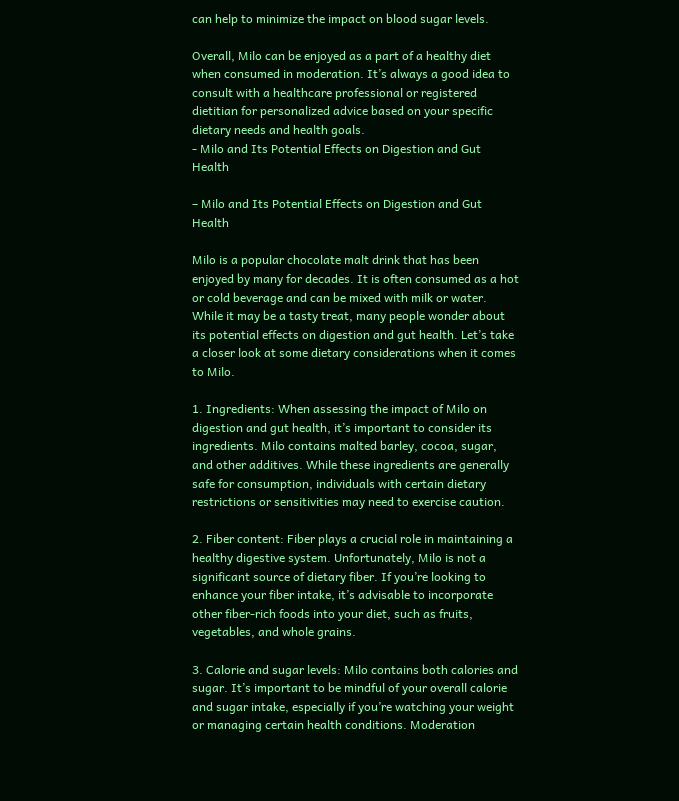can help to minimize the impact on blood sugar levels.

Overall, Milo can be enjoyed as a part of a healthy diet when consumed in moderation. It’s always a good idea to consult with a healthcare professional or registered dietitian for personalized advice based on your specific dietary needs and health goals.
- Milo and Its Potential Effects on Digestion and Gut Health

– Milo and Its Potential Effects on Digestion and Gut Health

Milo is a popular chocolate malt drink that has been enjoyed by many for decades. It is often consumed as a hot or cold beverage and can be mixed with milk or water. While it may be a tasty treat, many people wonder about its potential effects on digestion and gut health. Let’s take a closer look at some dietary considerations when it comes to Milo.

1. Ingredients: When assessing the impact of Milo on digestion and gut health, it’s important to consider its ingredients. Milo contains malted barley, cocoa, sugar, and other additives. While these ingredients are generally safe for consumption, individuals with certain dietary restrictions or sensitivities may need to exercise caution.

2. Fiber content: Fiber plays a crucial role in maintaining a healthy digestive system. Unfortunately, Milo is not a significant source of dietary fiber. If you’re looking to enhance your fiber intake, it’s advisable to incorporate other fiber-rich foods into your diet, such as fruits, vegetables, and whole grains.

3. Calorie and sugar levels: Milo contains both calories and sugar. It’s important to be mindful of your overall calorie and sugar intake, especially if you’re watching your weight or managing certain health conditions. Moderation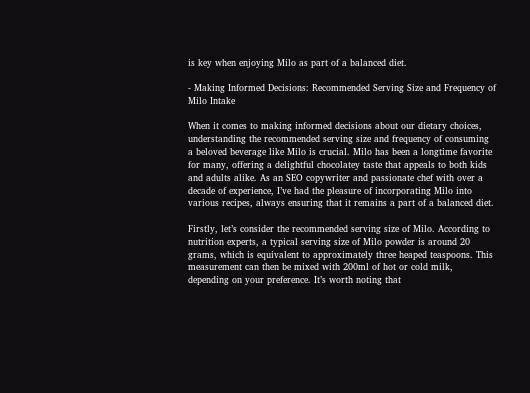is key when enjoying Milo as part of a balanced diet.

- Making Informed Decisions: Recommended Serving Size and Frequency of Milo Intake

When it comes to making informed decisions about our dietary choices, understanding the recommended serving size and frequency of consuming a beloved beverage like Milo is crucial. Milo has been a longtime favorite for many, offering a delightful chocolatey taste that appeals to both kids and adults alike. As an SEO copywriter and passionate chef with over a decade of experience, I’ve had the pleasure of incorporating Milo into various recipes, always ensuring that it remains a part of a balanced diet.

Firstly, let’s consider the recommended serving size of Milo. According to nutrition experts, a typical serving size of Milo powder is around 20 grams, which is equivalent to approximately three heaped teaspoons. This measurement can then be mixed with 200ml of hot or cold milk, depending on your preference. It’s worth noting that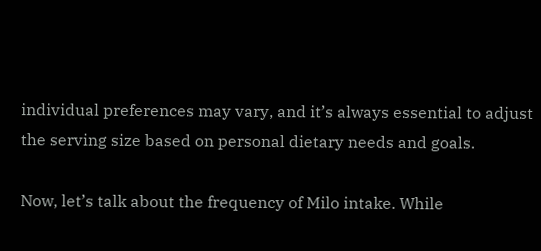individual preferences may vary, and it’s always essential to adjust the serving size based on personal dietary needs and goals.

Now, let’s talk about the frequency of Milo intake. While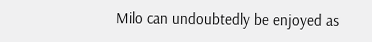Milo can undoubtedly be enjoyed as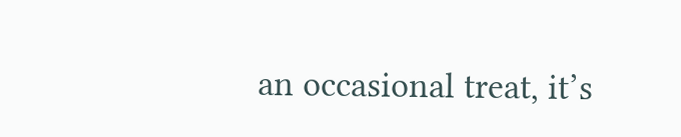an occasional treat, it’s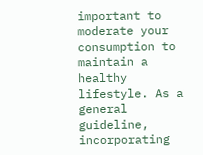important to moderate your consumption to maintain a healthy lifestyle. As a general guideline, incorporating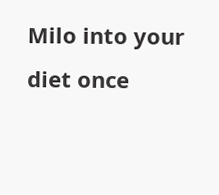Milo into your diet once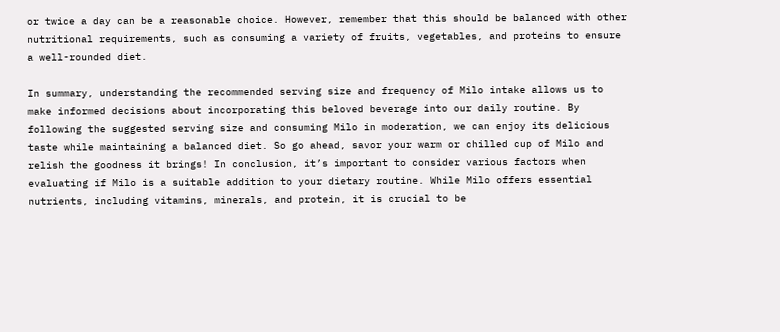or twice a day can be a reasonable choice. However, remember that this should be balanced with other nutritional requirements, such as consuming a variety of fruits, vegetables, and proteins to ensure a well-rounded diet.

In summary, understanding the recommended serving size and frequency of Milo intake allows us to make informed decisions about incorporating this beloved beverage into our daily routine. By following the suggested serving size and consuming Milo in moderation, we can enjoy its delicious taste while maintaining a balanced diet. So go ahead, savor your warm or chilled cup of Milo and relish the goodness it brings! In conclusion, it’s important to consider various factors when evaluating if Milo is a suitable addition to your dietary routine. While Milo offers essential nutrients, including vitamins, minerals, and protein, it is crucial to be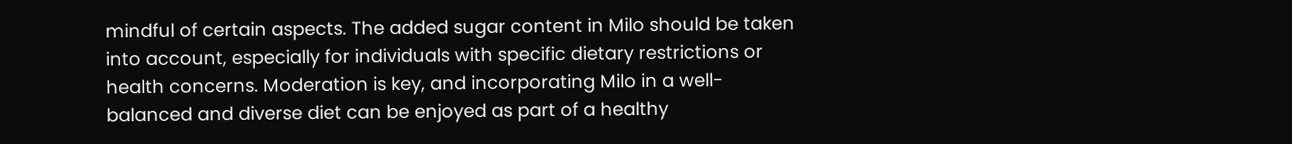mindful of certain aspects. The added sugar content in Milo should be taken into account, especially for individuals with specific dietary restrictions or health concerns. Moderation is key, and incorporating Milo in a well-balanced and diverse diet can be enjoyed as part of a healthy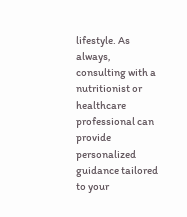lifestyle. As always, consulting with a nutritionist or healthcare professional can provide personalized guidance tailored to your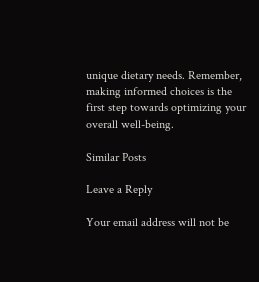unique dietary needs. Remember, making informed choices is the first step towards optimizing your overall well-being.

Similar Posts

Leave a Reply

Your email address will not be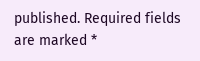published. Required fields are marked *